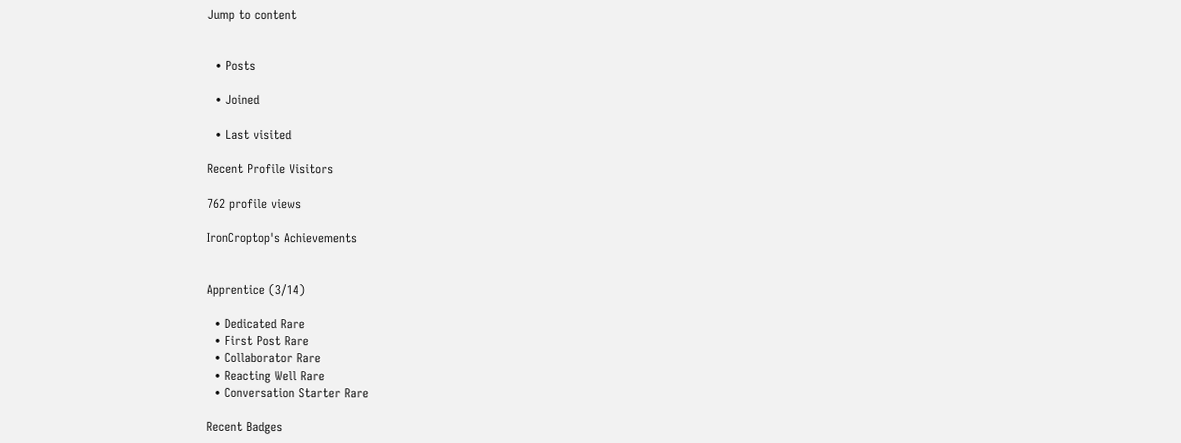Jump to content


  • Posts

  • Joined

  • Last visited

Recent Profile Visitors

762 profile views

IronCroptop's Achievements


Apprentice (3/14)

  • Dedicated Rare
  • First Post Rare
  • Collaborator Rare
  • Reacting Well Rare
  • Conversation Starter Rare

Recent Badges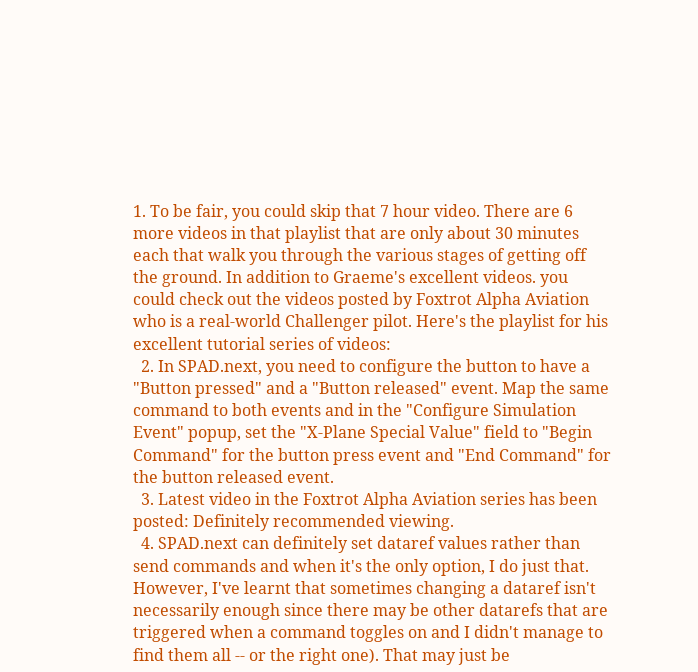1. To be fair, you could skip that 7 hour video. There are 6 more videos in that playlist that are only about 30 minutes each that walk you through the various stages of getting off the ground. In addition to Graeme's excellent videos. you could check out the videos posted by Foxtrot Alpha Aviation who is a real-world Challenger pilot. Here's the playlist for his excellent tutorial series of videos:
  2. In SPAD.next, you need to configure the button to have a "Button pressed" and a "Button released" event. Map the same command to both events and in the "Configure Simulation Event" popup, set the "X-Plane Special Value" field to "Begin Command" for the button press event and "End Command" for the button released event.
  3. Latest video in the Foxtrot Alpha Aviation series has been posted: Definitely recommended viewing.
  4. SPAD.next can definitely set dataref values rather than send commands and when it's the only option, I do just that. However, I've learnt that sometimes changing a dataref isn't necessarily enough since there may be other datarefs that are triggered when a command toggles on and I didn't manage to find them all -- or the right one). That may just be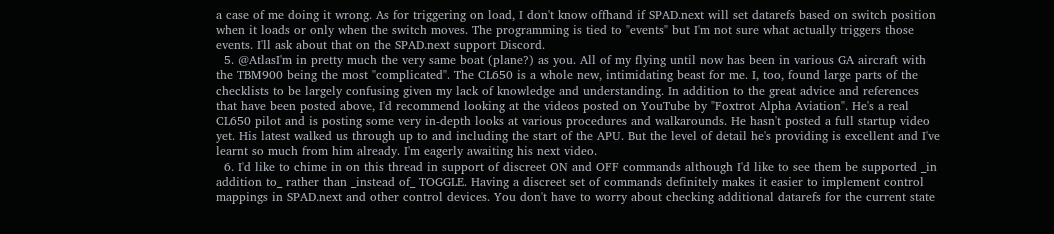a case of me doing it wrong. As for triggering on load, I don't know offhand if SPAD.next will set datarefs based on switch position when it loads or only when the switch moves. The programming is tied to "events" but I'm not sure what actually triggers those events. I'll ask about that on the SPAD.next support Discord.
  5. @AtlasI'm in pretty much the very same boat (plane?) as you. All of my flying until now has been in various GA aircraft with the TBM900 being the most "complicated". The CL650 is a whole new, intimidating beast for me. I, too, found large parts of the checklists to be largely confusing given my lack of knowledge and understanding. In addition to the great advice and references that have been posted above, I'd recommend looking at the videos posted on YouTube by "Foxtrot Alpha Aviation". He's a real CL650 pilot and is posting some very in-depth looks at various procedures and walkarounds. He hasn't posted a full startup video yet. His latest walked us through up to and including the start of the APU. But the level of detail he's providing is excellent and I've learnt so much from him already. I'm eagerly awaiting his next video.
  6. I'd like to chime in on this thread in support of discreet ON and OFF commands although I'd like to see them be supported _in addition to_ rather than _instead of_ TOGGLE. Having a discreet set of commands definitely makes it easier to implement control mappings in SPAD.next and other control devices. You don't have to worry about checking additional datarefs for the current state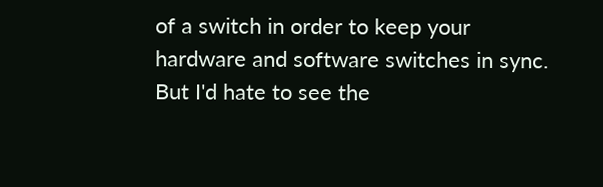of a switch in order to keep your hardware and software switches in sync. But I'd hate to see the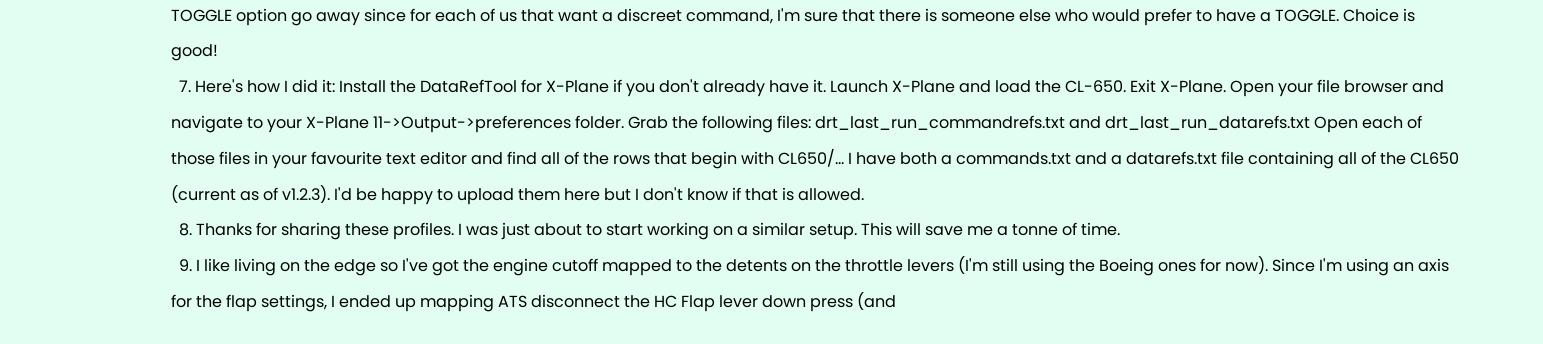TOGGLE option go away since for each of us that want a discreet command, I'm sure that there is someone else who would prefer to have a TOGGLE. Choice is good!
  7. Here's how I did it: Install the DataRefTool for X-Plane if you don't already have it. Launch X-Plane and load the CL-650. Exit X-Plane. Open your file browser and navigate to your X-Plane 11->Output->preferences folder. Grab the following files: drt_last_run_commandrefs.txt and drt_last_run_datarefs.txt Open each of those files in your favourite text editor and find all of the rows that begin with CL650/... I have both a commands.txt and a datarefs.txt file containing all of the CL650 (current as of v1.2.3). I'd be happy to upload them here but I don't know if that is allowed.
  8. Thanks for sharing these profiles. I was just about to start working on a similar setup. This will save me a tonne of time.
  9. I like living on the edge so I've got the engine cutoff mapped to the detents on the throttle levers (I'm still using the Boeing ones for now). Since I'm using an axis for the flap settings, I ended up mapping ATS disconnect the HC Flap lever down press (and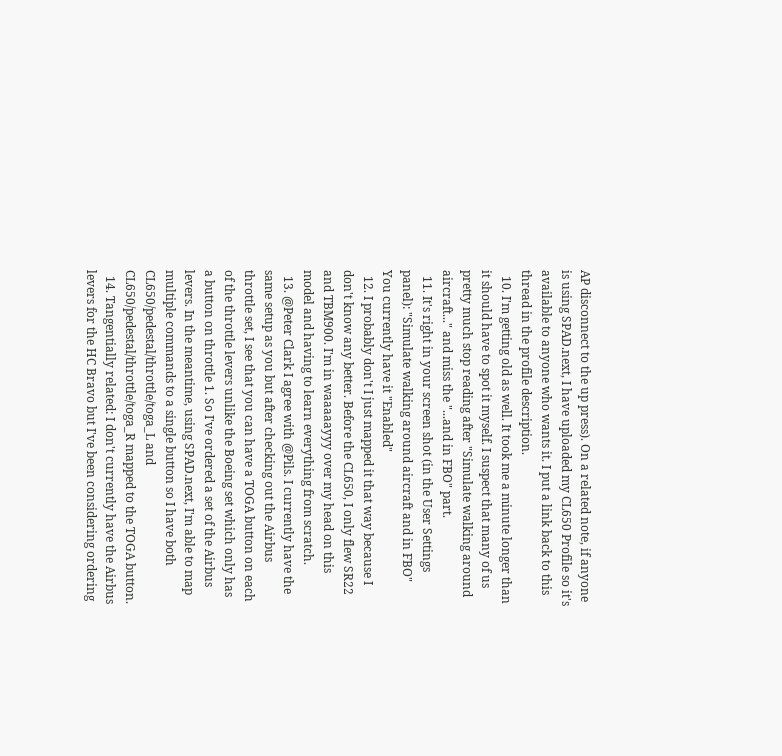AP disconnect to the up press). On a related note, if anyone is using SPAD.next, I have uploaded my CL650 Profile so it's available to anyone who wants it. I put a link back to this thread in the profile description.
  10. I'm getting old as well. It took me a minute longer than it should have to spot it myself. I suspect that many of us pretty much stop reading after "Simulate walking around aircraft..." and miss the "...and in FBO" part.
  11. It's right in your screen shot (in the User Settings panel): "Simulate walking around aircraft and in FBO" You currently have it "Enabled"
  12. I probably don't I just mapped it that way because I don't know any better. Before the CL650, I only flew SR22 and TBM900. I'm in waaaaayyy over my head on this model and having to learn everything from scratch.
  13. @Peter Clark I agree with @Pils. I currently have the same setup as you but after checking out the Airbus throttle set, I see that you can have a TOGA button on each of the throttle levers unlike the Boeing set which only has a button on throttle 1. So I've ordered a set of the Airbus levers. In the meantime, using SPAD.next, I'm able to map multiple commands to a single button so I have both CL650/pedestal/throttle/toga_L and CL650/pedestal/throttle/toga_R mapped to the TOGA button.
  14. Tangentially related: I don't currently have the Airbus levers for the HC Bravo but I've been considering ordering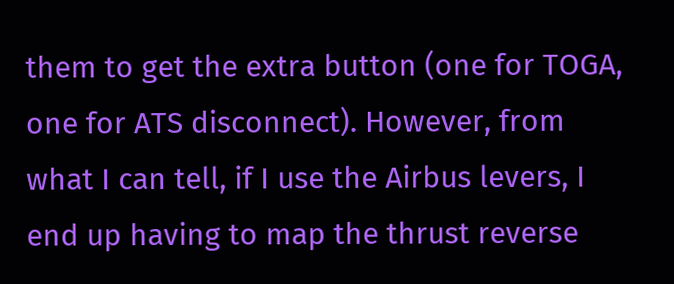them to get the extra button (one for TOGA, one for ATS disconnect). However, from what I can tell, if I use the Airbus levers, I end up having to map the thrust reverse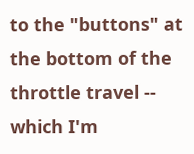to the "buttons" at the bottom of the throttle travel -- which I'm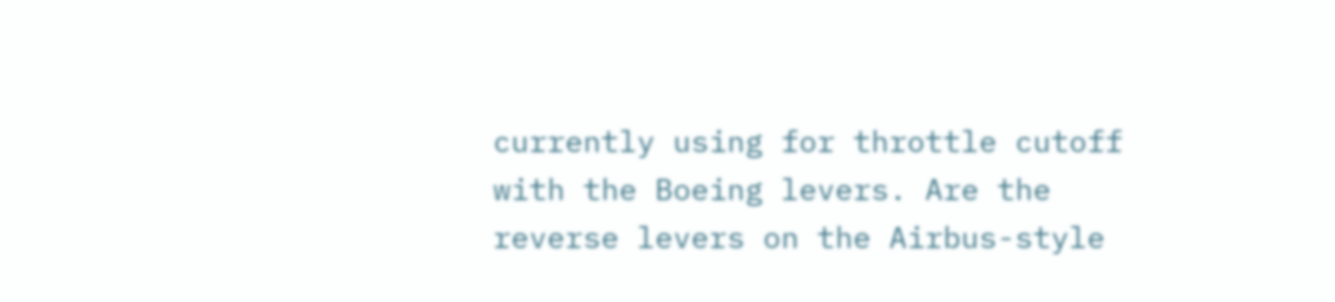currently using for throttle cutoff with the Boeing levers. Are the reverse levers on the Airbus-style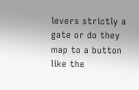levers strictly a gate or do they map to a button like the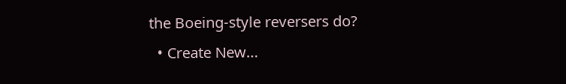the Boeing-style reversers do?
  • Create New...